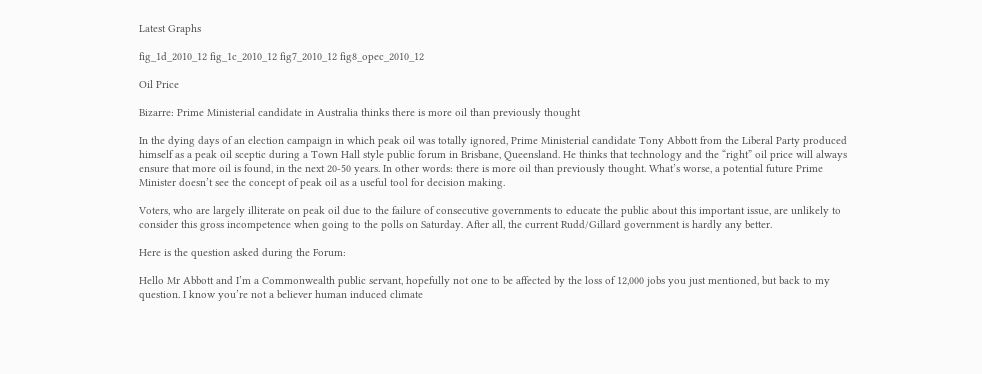Latest Graphs

fig_1d_2010_12 fig_1c_2010_12 fig7_2010_12 fig8_opec_2010_12

Oil Price

Bizarre: Prime Ministerial candidate in Australia thinks there is more oil than previously thought

In the dying days of an election campaign in which peak oil was totally ignored, Prime Ministerial candidate Tony Abbott from the Liberal Party produced himself as a peak oil sceptic during a Town Hall style public forum in Brisbane, Queensland. He thinks that technology and the “right” oil price will always ensure that more oil is found, in the next 20-50 years. In other words: there is more oil than previously thought. What’s worse, a potential future Prime Minister doesn’t see the concept of peak oil as a useful tool for decision making.

Voters, who are largely illiterate on peak oil due to the failure of consecutive governments to educate the public about this important issue, are unlikely to consider this gross incompetence when going to the polls on Saturday. After all, the current Rudd/Gillard government is hardly any better.

Here is the question asked during the Forum:

Hello Mr Abbott and I’m a Commonwealth public servant, hopefully not one to be affected by the loss of 12,000 jobs you just mentioned, but back to my question. I know you’re not a believer human induced climate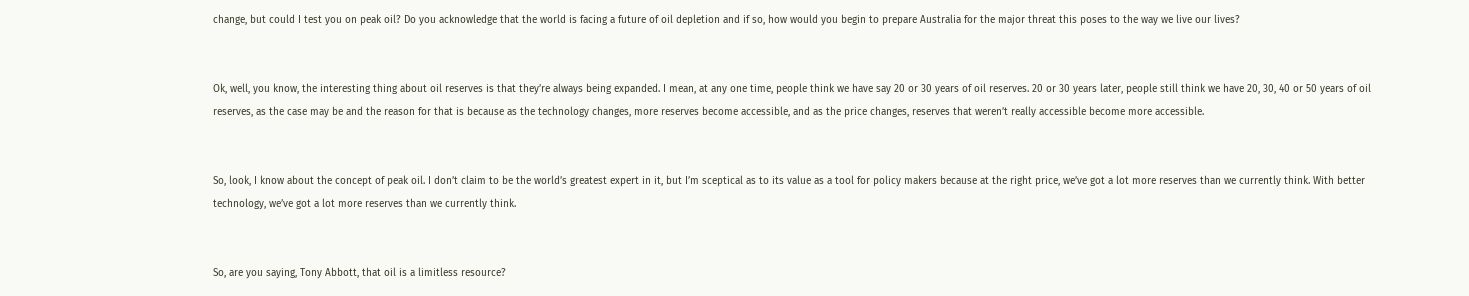change, but could I test you on peak oil? Do you acknowledge that the world is facing a future of oil depletion and if so, how would you begin to prepare Australia for the major threat this poses to the way we live our lives?


Ok, well, you know, the interesting thing about oil reserves is that they’re always being expanded. I mean, at any one time, people think we have say 20 or 30 years of oil reserves. 20 or 30 years later, people still think we have 20, 30, 40 or 50 years of oil reserves, as the case may be and the reason for that is because as the technology changes, more reserves become accessible, and as the price changes, reserves that weren’t really accessible become more accessible.


So, look, I know about the concept of peak oil. I don’t claim to be the world’s greatest expert in it, but I’m sceptical as to its value as a tool for policy makers because at the right price, we’ve got a lot more reserves than we currently think. With better technology, we’ve got a lot more reserves than we currently think.


So, are you saying, Tony Abbott, that oil is a limitless resource?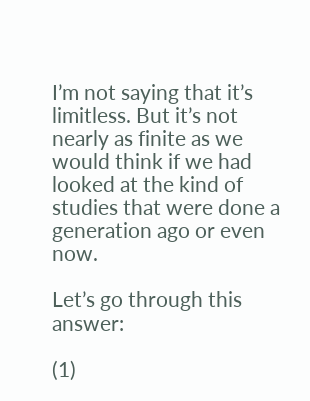I’m not saying that it’s limitless. But it’s not nearly as finite as we would think if we had looked at the kind of studies that were done a generation ago or even now.

Let’s go through this answer:

(1)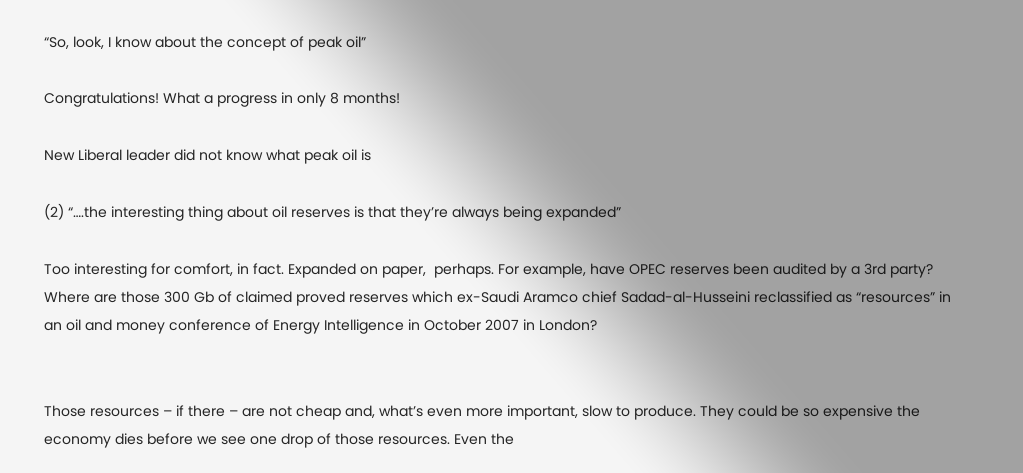“So, look, I know about the concept of peak oil”

Congratulations! What a progress in only 8 months!

New Liberal leader did not know what peak oil is

(2) “….the interesting thing about oil reserves is that they’re always being expanded”

Too interesting for comfort, in fact. Expanded on paper,  perhaps. For example, have OPEC reserves been audited by a 3rd party? Where are those 300 Gb of claimed proved reserves which ex-Saudi Aramco chief Sadad-al-Husseini reclassified as “resources” in an oil and money conference of Energy Intelligence in October 2007 in London?


Those resources – if there – are not cheap and, what’s even more important, slow to produce. They could be so expensive the economy dies before we see one drop of those resources. Even the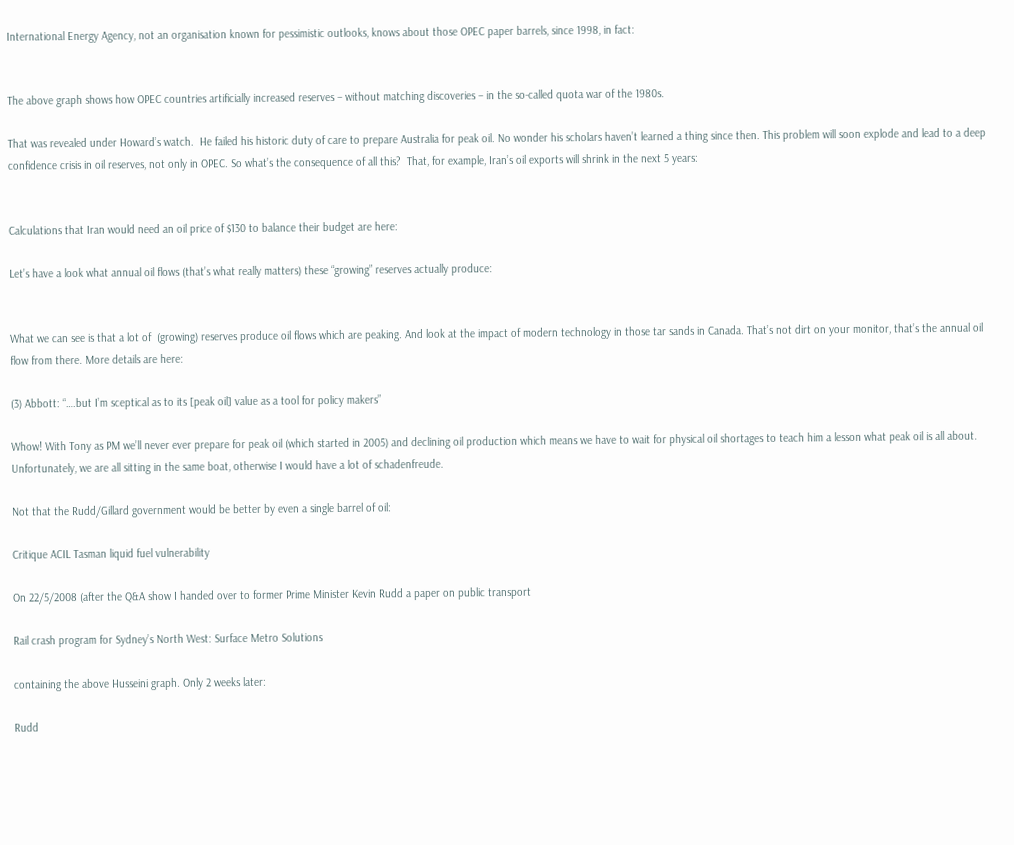International Energy Agency, not an organisation known for pessimistic outlooks, knows about those OPEC paper barrels, since 1998, in fact:


The above graph shows how OPEC countries artificially increased reserves – without matching discoveries – in the so-called quota war of the 1980s.

That was revealed under Howard’s watch.  He failed his historic duty of care to prepare Australia for peak oil. No wonder his scholars haven’t learned a thing since then. This problem will soon explode and lead to a deep confidence crisis in oil reserves, not only in OPEC. So what’s the consequence of all this?  That, for example, Iran’s oil exports will shrink in the next 5 years:


Calculations that Iran would need an oil price of $130 to balance their budget are here:

Let’s have a look what annual oil flows (that’s what really matters) these “growing” reserves actually produce:


What we can see is that a lot of  (growing) reserves produce oil flows which are peaking. And look at the impact of modern technology in those tar sands in Canada. That’s not dirt on your monitor, that’s the annual oil flow from there. More details are here:

(3) Abbott: “….but I’m sceptical as to its [peak oil] value as a tool for policy makers”

Whow! With Tony as PM we’ll never ever prepare for peak oil (which started in 2005) and declining oil production which means we have to wait for physical oil shortages to teach him a lesson what peak oil is all about. Unfortunately, we are all sitting in the same boat, otherwise I would have a lot of schadenfreude.

Not that the Rudd/Gillard government would be better by even a single barrel of oil:

Critique ACIL Tasman liquid fuel vulnerability

On 22/5/2008 (after the Q&A show I handed over to former Prime Minister Kevin Rudd a paper on public transport

Rail crash program for Sydney’s North West: Surface Metro Solutions

containing the above Husseini graph. Only 2 weeks later:

Rudd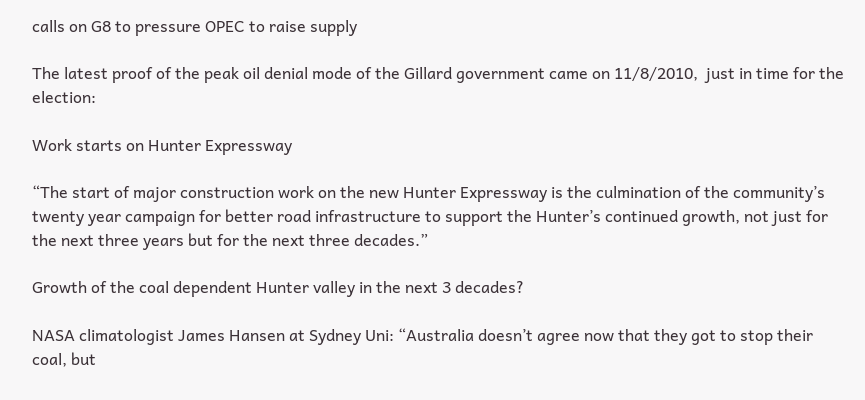calls on G8 to pressure OPEC to raise supply

The latest proof of the peak oil denial mode of the Gillard government came on 11/8/2010,  just in time for the election:

Work starts on Hunter Expressway

“The start of major construction work on the new Hunter Expressway is the culmination of the community’s twenty year campaign for better road infrastructure to support the Hunter’s continued growth, not just for the next three years but for the next three decades.”

Growth of the coal dependent Hunter valley in the next 3 decades?

NASA climatologist James Hansen at Sydney Uni: “Australia doesn’t agree now that they got to stop their coal, but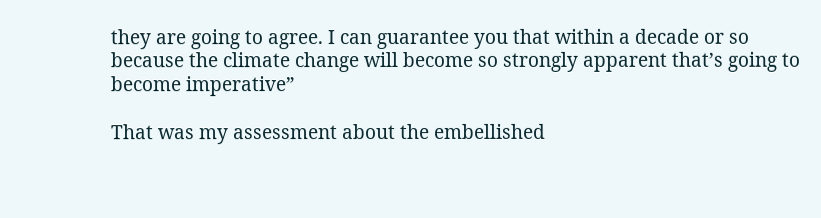they are going to agree. I can guarantee you that within a decade or so because the climate change will become so strongly apparent that’s going to become imperative”

That was my assessment about the embellished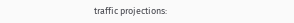traffic projections: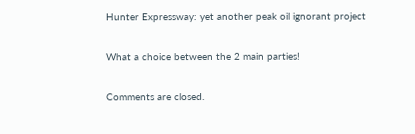Hunter Expressway: yet another peak oil ignorant project

What a choice between the 2 main parties!

Comments are closed.